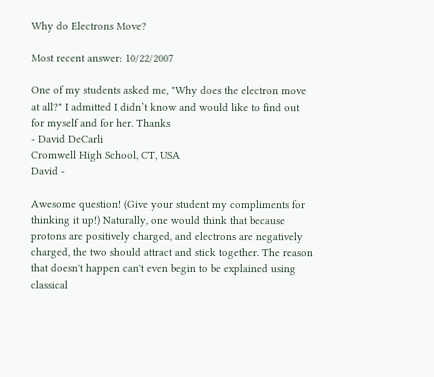Why do Electrons Move?

Most recent answer: 10/22/2007

One of my students asked me, "Why does the electron move at all?" I admitted I didn’t know and would like to find out for myself and for her. Thanks
- David DeCarli
Cromwell High School, CT, USA
David -

Awesome question! (Give your student my compliments for thinking it up!) Naturally, one would think that because protons are positively charged, and electrons are negatively charged, the two should attract and stick together. The reason that doesn't happen can't even begin to be explained using classical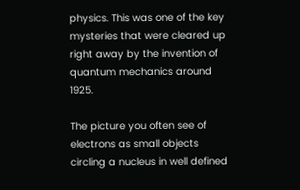physics. This was one of the key mysteries that were cleared up right away by the invention of quantum mechanics around 1925.

The picture you often see of electrons as small objects circling a nucleus in well defined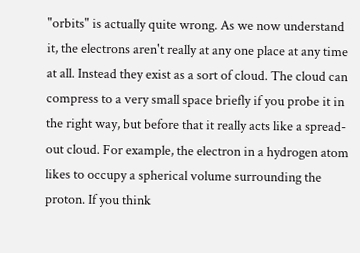"orbits" is actually quite wrong. As we now understand it, the electrons aren't really at any one place at any time at all. Instead they exist as a sort of cloud. The cloud can compress to a very small space briefly if you probe it in the right way, but before that it really acts like a spread-out cloud. For example, the electron in a hydrogen atom likes to occupy a spherical volume surrounding the proton. If you think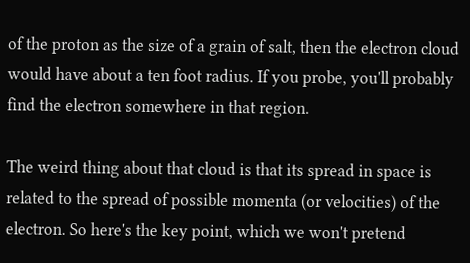of the proton as the size of a grain of salt, then the electron cloud would have about a ten foot radius. If you probe, you'll probably find the electron somewhere in that region.

The weird thing about that cloud is that its spread in space is related to the spread of possible momenta (or velocities) of the electron. So here's the key point, which we won't pretend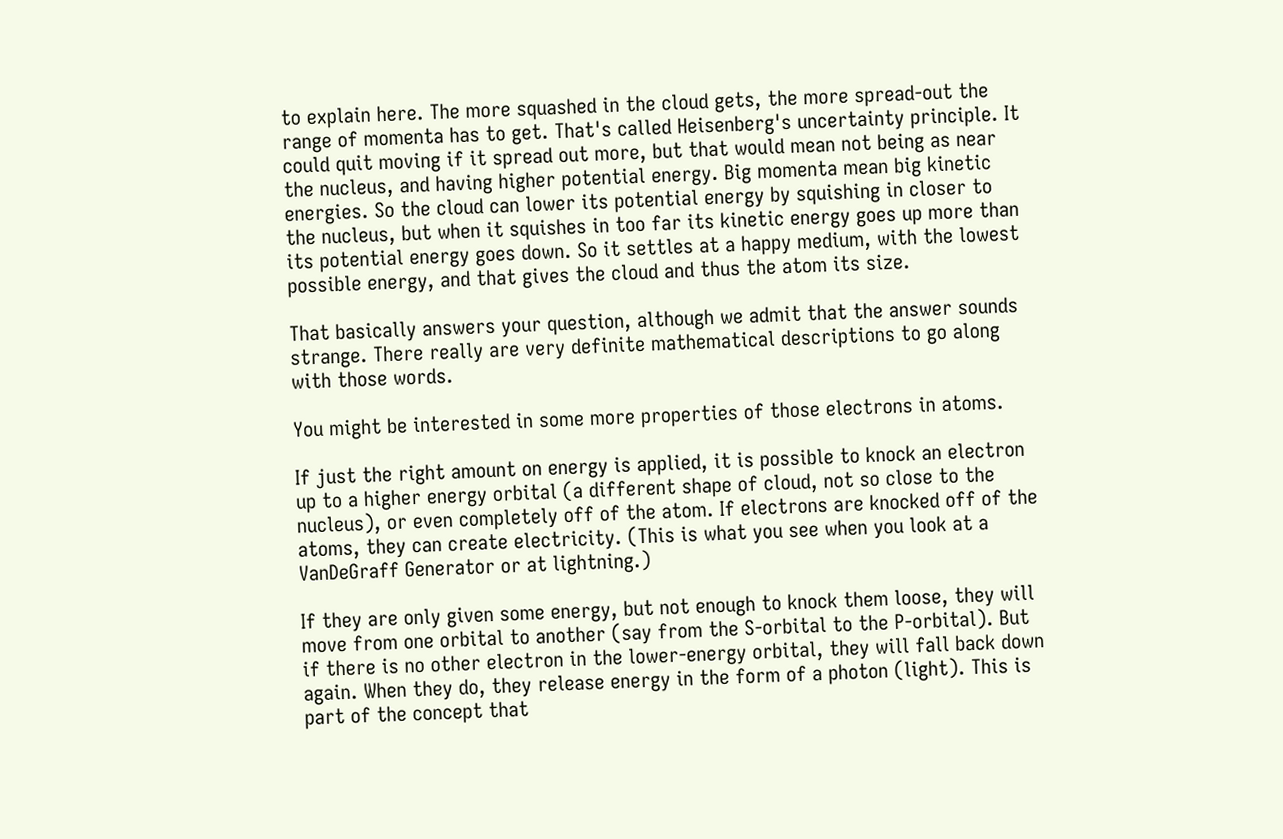to explain here. The more squashed in the cloud gets, the more spread-out the range of momenta has to get. That's called Heisenberg's uncertainty principle. It could quit moving if it spread out more, but that would mean not being as near the nucleus, and having higher potential energy. Big momenta mean big kinetic energies. So the cloud can lower its potential energy by squishing in closer to the nucleus, but when it squishes in too far its kinetic energy goes up more than its potential energy goes down. So it settles at a happy medium, with the lowest possible energy, and that gives the cloud and thus the atom its size.

That basically answers your question, although we admit that the answer sounds strange. There really are very definite mathematical descriptions to go along with those words.

You might be interested in some more properties of those electrons in atoms.

If just the right amount on energy is applied, it is possible to knock an electron up to a higher energy orbital (a different shape of cloud, not so close to the nucleus), or even completely off of the atom. If electrons are knocked off of the atoms, they can create electricity. (This is what you see when you look at a VanDeGraff Generator or at lightning.)

If they are only given some energy, but not enough to knock them loose, they will move from one orbital to another (say from the S-orbital to the P-orbital). But if there is no other electron in the lower-energy orbital, they will fall back down again. When they do, they release energy in the form of a photon (light). This is part of the concept that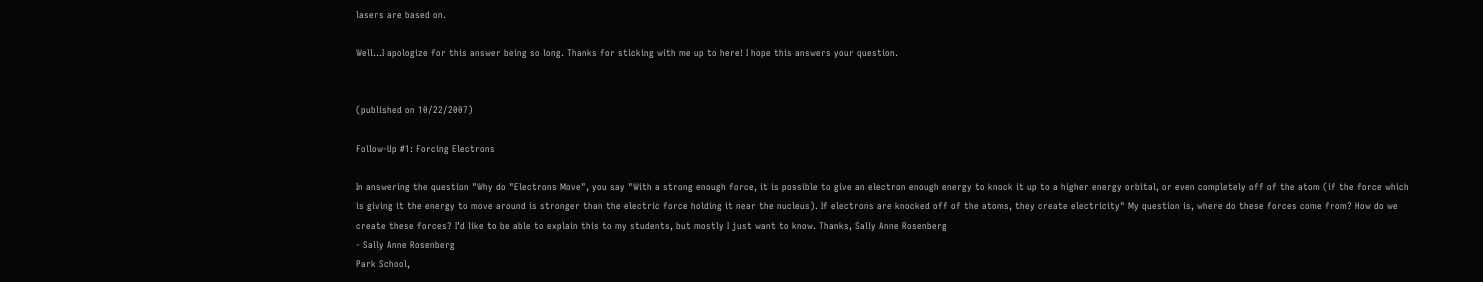lasers are based on.

Well...I apologize for this answer being so long. Thanks for sticking with me up to here! I hope this answers your question.


(published on 10/22/2007)

Follow-Up #1: Forcing Electrons

In answering the question "Why do "Electrons Move", you say "With a strong enough force, it is possible to give an electron enough energy to knock it up to a higher energy orbital, or even completely off of the atom (if the force which is giving it the energy to move around is stronger than the electric force holding it near the nucleus). If electrons are knocked off of the atoms, they create electricity" My question is, where do these forces come from? How do we create these forces? I’d like to be able to explain this to my students, but mostly I just want to know. Thanks, Sally Anne Rosenberg
- Sally Anne Rosenberg
Park School,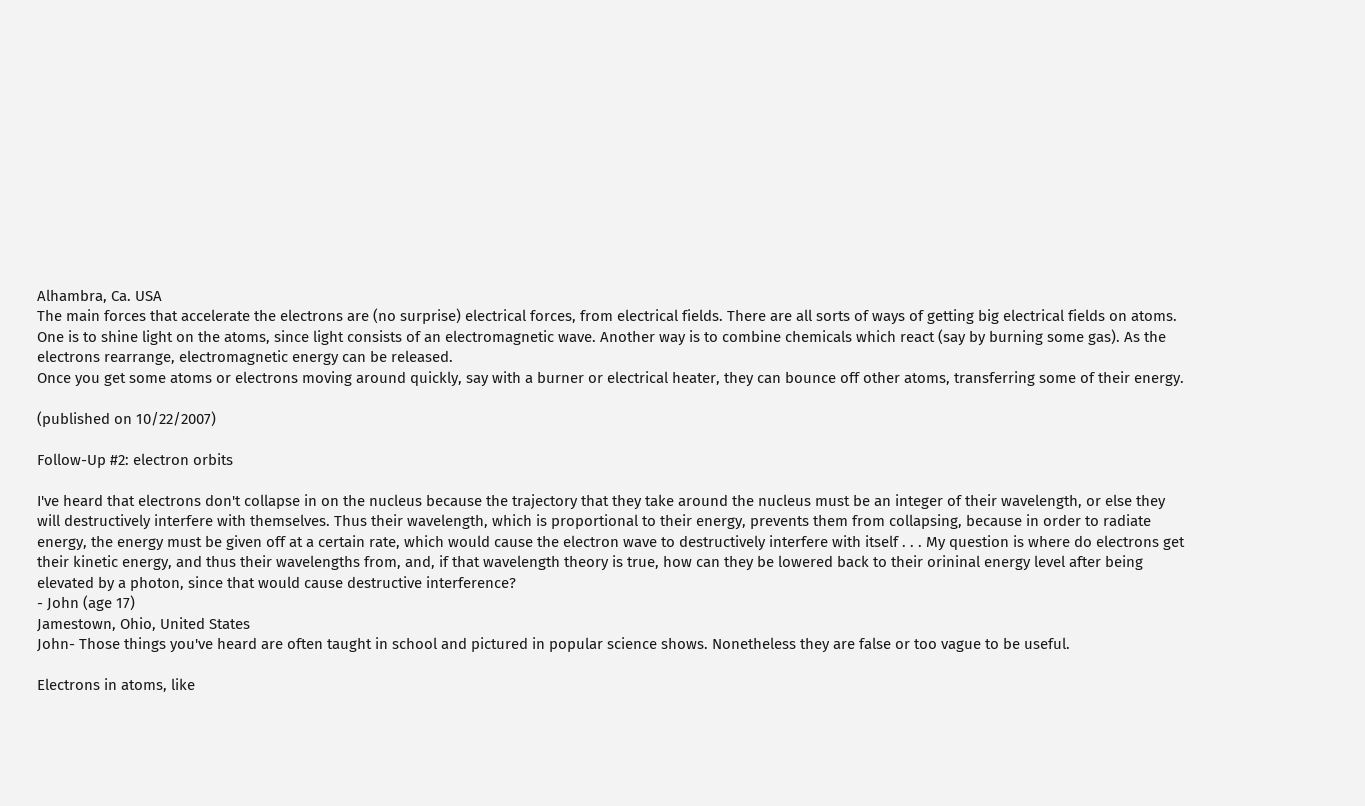Alhambra, Ca. USA
The main forces that accelerate the electrons are (no surprise) electrical forces, from electrical fields. There are all sorts of ways of getting big electrical fields on atoms. One is to shine light on the atoms, since light consists of an electromagnetic wave. Another way is to combine chemicals which react (say by burning some gas). As the electrons rearrange, electromagnetic energy can be released.
Once you get some atoms or electrons moving around quickly, say with a burner or electrical heater, they can bounce off other atoms, transferring some of their energy.

(published on 10/22/2007)

Follow-Up #2: electron orbits

I've heard that electrons don't collapse in on the nucleus because the trajectory that they take around the nucleus must be an integer of their wavelength, or else they will destructively interfere with themselves. Thus their wavelength, which is proportional to their energy, prevents them from collapsing, because in order to radiate energy, the energy must be given off at a certain rate, which would cause the electron wave to destructively interfere with itself . . . My question is where do electrons get their kinetic energy, and thus their wavelengths from, and, if that wavelength theory is true, how can they be lowered back to their orininal energy level after being elevated by a photon, since that would cause destructive interference?
- John (age 17)
Jamestown, Ohio, United States
John- Those things you've heard are often taught in school and pictured in popular science shows. Nonetheless they are false or too vague to be useful.

Electrons in atoms, like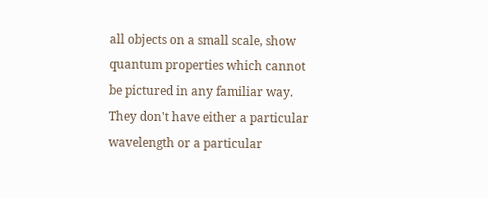all objects on a small scale, show quantum properties which cannot be pictured in any familiar way.  They don't have either a particular wavelength or a particular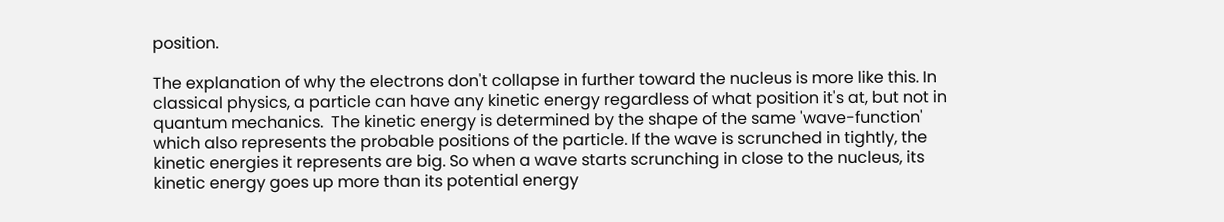position.

The explanation of why the electrons don't collapse in further toward the nucleus is more like this. In classical physics, a particle can have any kinetic energy regardless of what position it's at, but not in quantum mechanics.  The kinetic energy is determined by the shape of the same 'wave-function' which also represents the probable positions of the particle. If the wave is scrunched in tightly, the kinetic energies it represents are big. So when a wave starts scrunching in close to the nucleus, its kinetic energy goes up more than its potential energy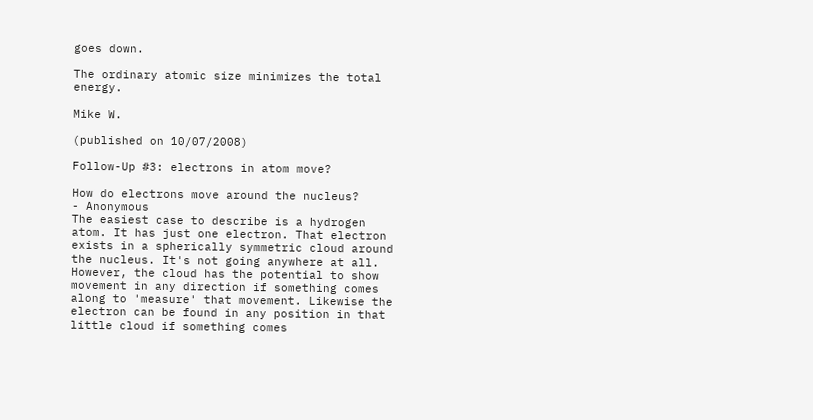goes down.

The ordinary atomic size minimizes the total energy.

Mike W.

(published on 10/07/2008)

Follow-Up #3: electrons in atom move?

How do electrons move around the nucleus?
- Anonymous
The easiest case to describe is a hydrogen atom. It has just one electron. That electron exists in a spherically symmetric cloud around the nucleus. It's not going anywhere at all. However, the cloud has the potential to show movement in any direction if something comes along to 'measure' that movement. Likewise the electron can be found in any position in that little cloud if something comes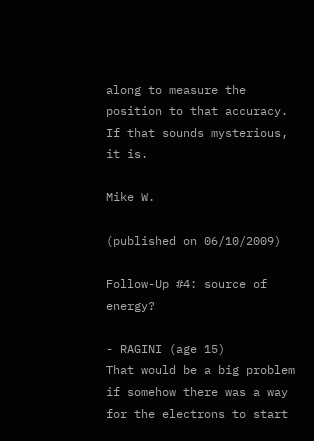along to measure the position to that accuracy.
If that sounds mysterious, it is.

Mike W.

(published on 06/10/2009)

Follow-Up #4: source of energy?

- RAGINI (age 15)
That would be a big problem if somehow there was a way for the electrons to start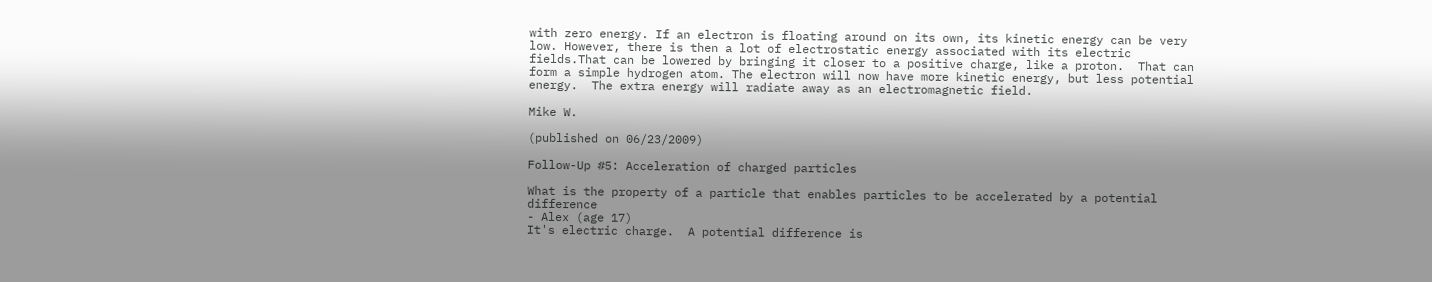with zero energy. If an electron is floating around on its own, its kinetic energy can be very low. However, there is then a lot of electrostatic energy associated with its electric fields.That can be lowered by bringing it closer to a positive charge, like a proton.  That can form a simple hydrogen atom. The electron will now have more kinetic energy, but less potential energy.  The extra energy will radiate away as an electromagnetic field.

Mike W.

(published on 06/23/2009)

Follow-Up #5: Acceleration of charged particles

What is the property of a particle that enables particles to be accelerated by a potential difference
- Alex (age 17)
It's electric charge.  A potential difference is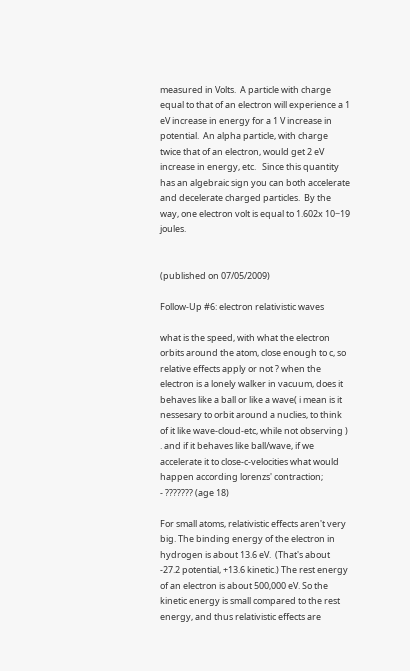measured in Volts.  A particle with charge equal to that of an electron will experience a 1 eV increase in energy for a 1 V increase in potential.  An alpha particle, with charge twice that of an electron, would get 2 eV increase in energy, etc.   Since this quantity has an algebraic sign you can both accelerate and decelerate charged particles.  By the way, one electron volt is equal to 1.602x 10−19 joules.


(published on 07/05/2009)

Follow-Up #6: electron relativistic waves

what is the speed, with what the electron orbits around the atom, close enough to c, so relative effects apply or not ? when the electron is a lonely walker in vacuum, does it behaves like a ball or like a wave( i mean is it nessesary to orbit around a nuclies, to think of it like wave-cloud-etc, while not observing ) . and if it behaves like ball/wave, if we accelerate it to close-c-velocities what would happen according lorenzs' contraction;
- ??????? (age 18)

For small atoms, relativistic effects aren't very big. The binding energy of the electron in hydrogen is about 13.6 eV.  (That's about -27.2 potential, +13.6 kinetic.) The rest energy of an electron is about 500,000 eV. So the kinetic energy is small compared to the rest energy, and thus relativistic effects are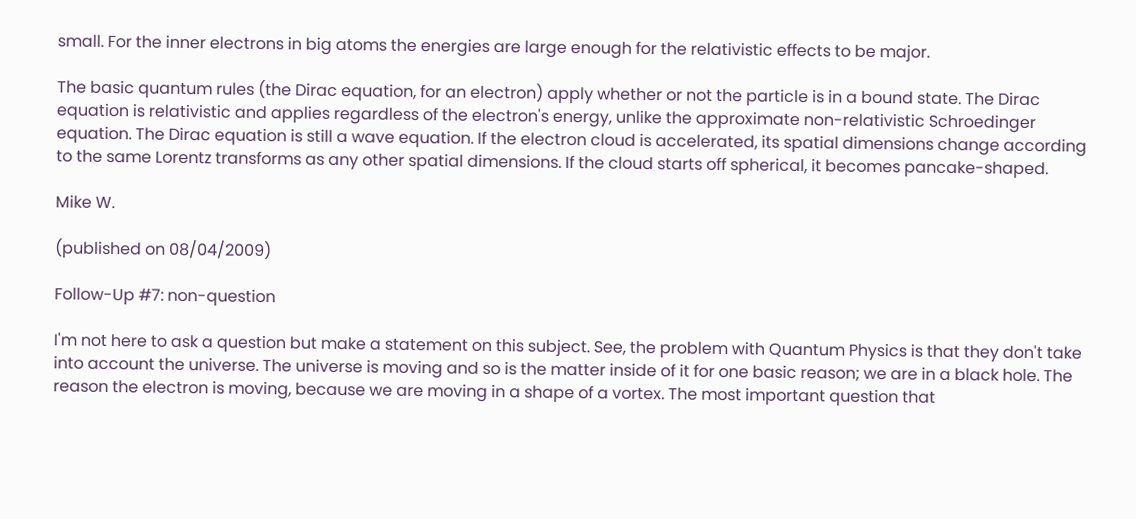small. For the inner electrons in big atoms the energies are large enough for the relativistic effects to be major.

The basic quantum rules (the Dirac equation, for an electron) apply whether or not the particle is in a bound state. The Dirac equation is relativistic and applies regardless of the electron's energy, unlike the approximate non-relativistic Schroedinger equation. The Dirac equation is still a wave equation. If the electron cloud is accelerated, its spatial dimensions change according to the same Lorentz transforms as any other spatial dimensions. If the cloud starts off spherical, it becomes pancake-shaped.

Mike W.

(published on 08/04/2009)

Follow-Up #7: non-question

I'm not here to ask a question but make a statement on this subject. See, the problem with Quantum Physics is that they don't take into account the universe. The universe is moving and so is the matter inside of it for one basic reason; we are in a black hole. The reason the electron is moving, because we are moving in a shape of a vortex. The most important question that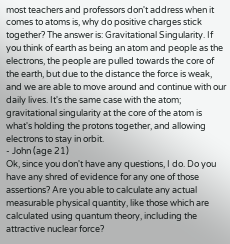most teachers and professors don't address when it comes to atoms is, why do positive charges stick together? The answer is: Gravitational Singularity. If you think of earth as being an atom and people as the electrons, the people are pulled towards the core of the earth, but due to the distance the force is weak, and we are able to move around and continue with our daily lives. It's the same case with the atom; gravitational singularity at the core of the atom is what's holding the protons together, and allowing electrons to stay in orbit.
- John (age 21)
Ok, since you don't have any questions, I do. Do you have any shred of evidence for any one of those assertions? Are you able to calculate any actual measurable physical quantity, like those which are calculated using quantum theory, including the attractive nuclear force?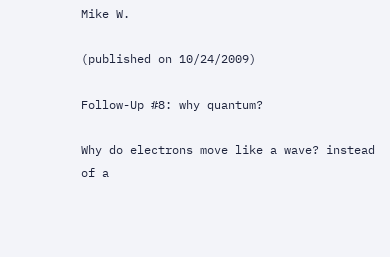Mike W.

(published on 10/24/2009)

Follow-Up #8: why quantum?

Why do electrons move like a wave? instead of a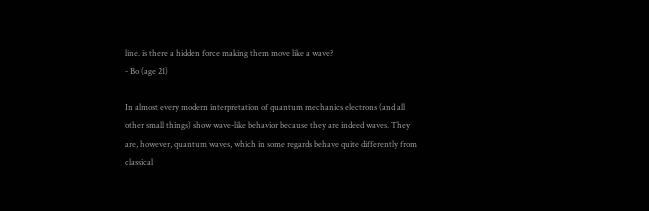line. is there a hidden force making them move like a wave?
- Bo (age 21)

In almost every modern interpretation of quantum mechanics electrons (and all other small things) show wave-like behavior because they are indeed waves. They are, however, quantum waves, which in some regards behave quite differently from classical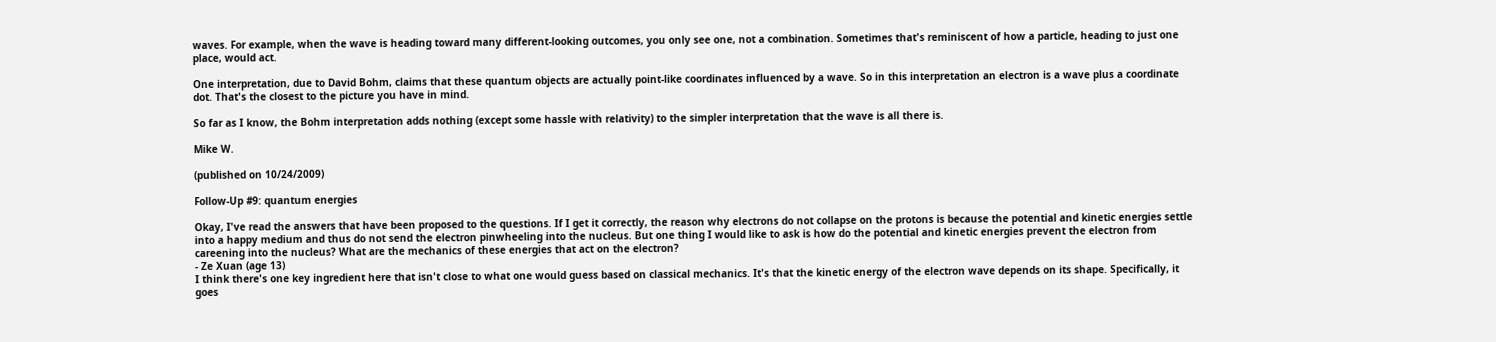waves. For example, when the wave is heading toward many different-looking outcomes, you only see one, not a combination. Sometimes that's reminiscent of how a particle, heading to just one place, would act.

One interpretation, due to David Bohm, claims that these quantum objects are actually point-like coordinates influenced by a wave. So in this interpretation an electron is a wave plus a coordinate dot. That's the closest to the picture you have in mind.

So far as I know, the Bohm interpretation adds nothing (except some hassle with relativity) to the simpler interpretation that the wave is all there is.

Mike W.

(published on 10/24/2009)

Follow-Up #9: quantum energies

Okay, I've read the answers that have been proposed to the questions. If I get it correctly, the reason why electrons do not collapse on the protons is because the potential and kinetic energies settle into a happy medium and thus do not send the electron pinwheeling into the nucleus. But one thing I would like to ask is how do the potential and kinetic energies prevent the electron from careening into the nucleus? What are the mechanics of these energies that act on the electron?
- Ze Xuan (age 13)
I think there's one key ingredient here that isn't close to what one would guess based on classical mechanics. It's that the kinetic energy of the electron wave depends on its shape. Specifically, it goes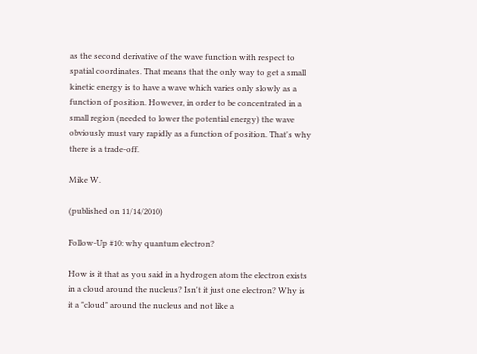as the second derivative of the wave function with respect to spatial coordinates. That means that the only way to get a small kinetic energy is to have a wave which varies only slowly as a function of position. However, in order to be concentrated in a small region (needed to lower the potential energy) the wave obviously must vary rapidly as a function of position. That's why there is a trade-off.

Mike W.

(published on 11/14/2010)

Follow-Up #10: why quantum electron?

How is it that as you said in a hydrogen atom the electron exists in a cloud around the nucleus? Isn't it just one electron? Why is it a "cloud" around the nucleus and not like a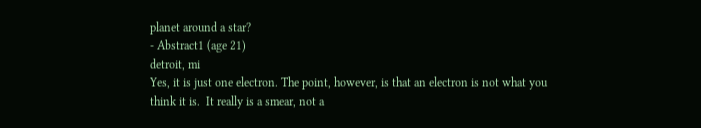planet around a star?
- Abstract1 (age 21)
detroit, mi
Yes, it is just one electron. The point, however, is that an electron is not what you think it is.  It really is a smear, not a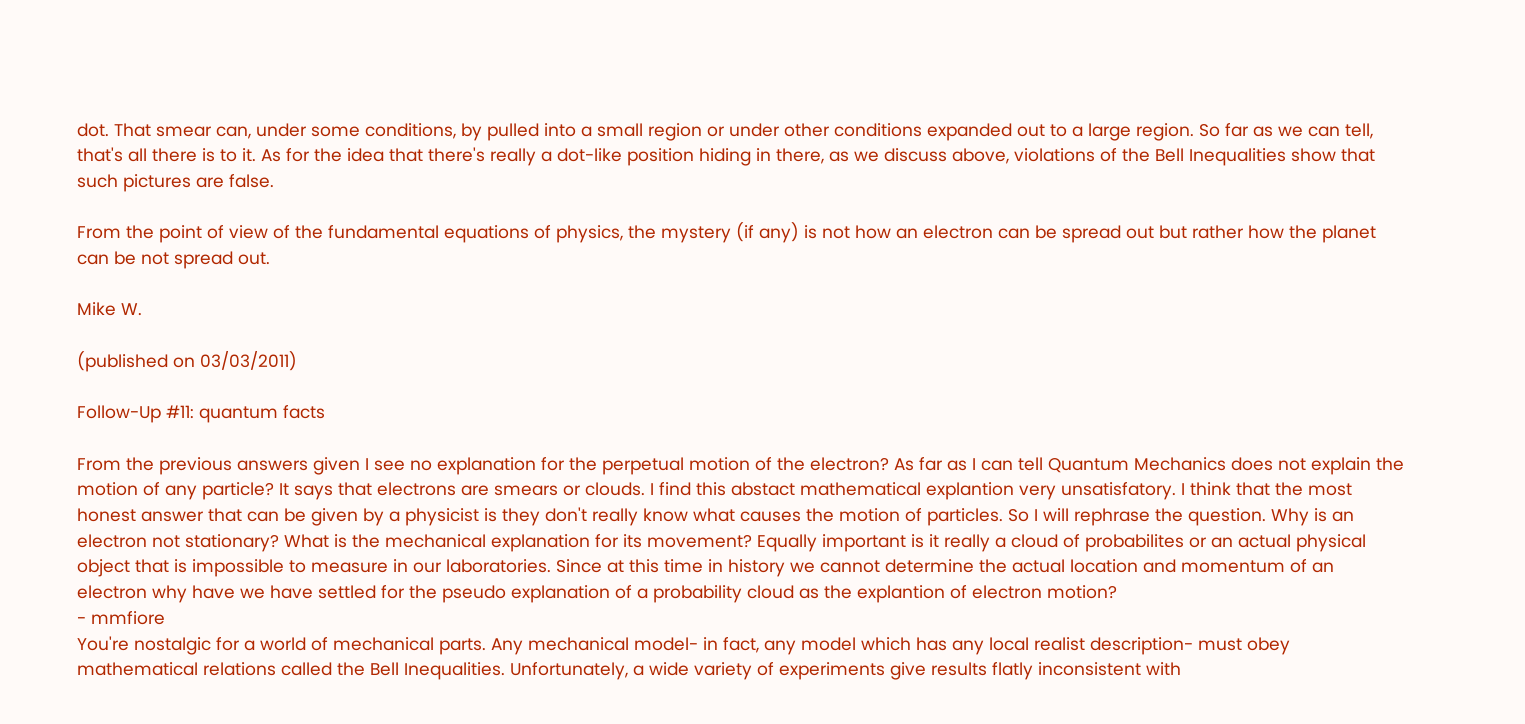dot. That smear can, under some conditions, by pulled into a small region or under other conditions expanded out to a large region. So far as we can tell, that's all there is to it. As for the idea that there's really a dot-like position hiding in there, as we discuss above, violations of the Bell Inequalities show that such pictures are false.

From the point of view of the fundamental equations of physics, the mystery (if any) is not how an electron can be spread out but rather how the planet can be not spread out.

Mike W.

(published on 03/03/2011)

Follow-Up #11: quantum facts

From the previous answers given I see no explanation for the perpetual motion of the electron? As far as I can tell Quantum Mechanics does not explain the motion of any particle? It says that electrons are smears or clouds. I find this abstact mathematical explantion very unsatisfatory. I think that the most honest answer that can be given by a physicist is they don't really know what causes the motion of particles. So I will rephrase the question. Why is an electron not stationary? What is the mechanical explanation for its movement? Equally important is it really a cloud of probabilites or an actual physical object that is impossible to measure in our laboratories. Since at this time in history we cannot determine the actual location and momentum of an electron why have we have settled for the pseudo explanation of a probability cloud as the explantion of electron motion?
- mmfiore
You're nostalgic for a world of mechanical parts. Any mechanical model- in fact, any model which has any local realist description- must obey mathematical relations called the Bell Inequalities. Unfortunately, a wide variety of experiments give results flatly inconsistent with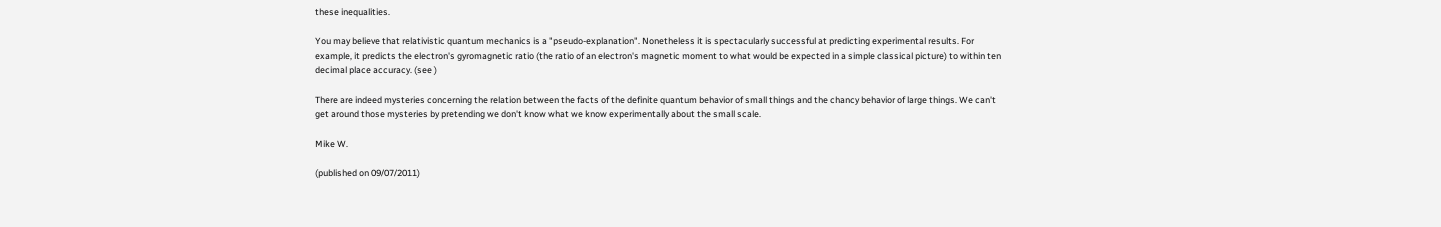these inequalities.

You may believe that relativistic quantum mechanics is a "pseudo-explanation". Nonetheless it is spectacularly successful at predicting experimental results. For example, it predicts the electron's gyromagnetic ratio (the ratio of an electron's magnetic moment to what would be expected in a simple classical picture) to within ten decimal place accuracy. (see )

There are indeed mysteries concerning the relation between the facts of the definite quantum behavior of small things and the chancy behavior of large things. We can't get around those mysteries by pretending we don't know what we know experimentally about the small scale.

Mike W.

(published on 09/07/2011)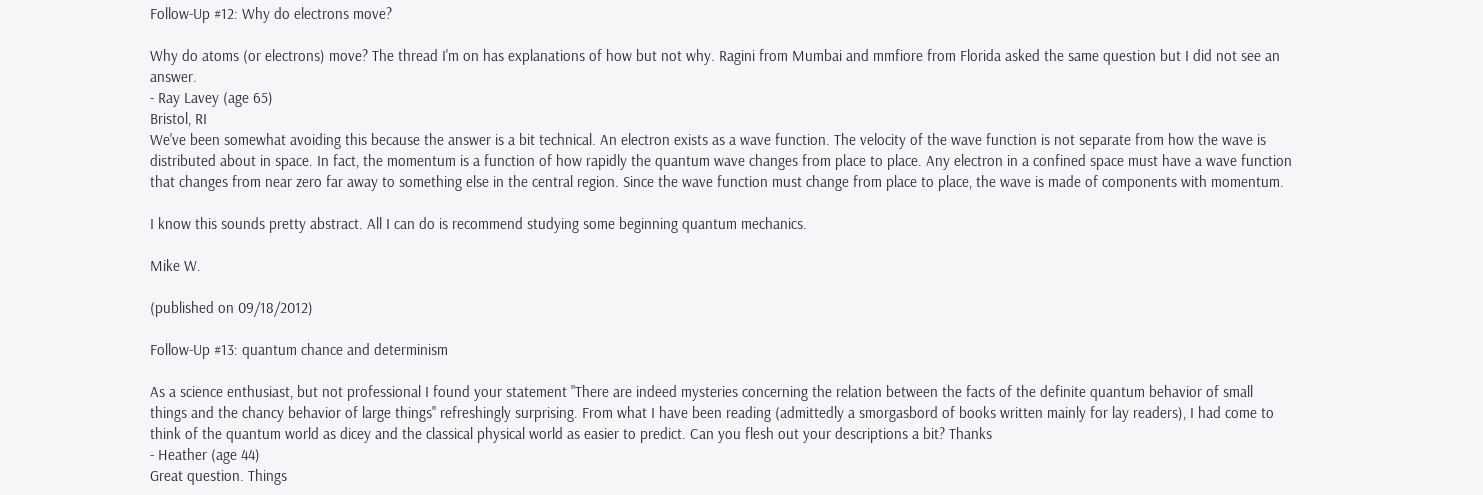Follow-Up #12: Why do electrons move?

Why do atoms (or electrons) move? The thread I'm on has explanations of how but not why. Ragini from Mumbai and mmfiore from Florida asked the same question but I did not see an answer.
- Ray Lavey (age 65)
Bristol, RI
We've been somewhat avoiding this because the answer is a bit technical. An electron exists as a wave function. The velocity of the wave function is not separate from how the wave is distributed about in space. In fact, the momentum is a function of how rapidly the quantum wave changes from place to place. Any electron in a confined space must have a wave function that changes from near zero far away to something else in the central region. Since the wave function must change from place to place, the wave is made of components with momentum.

I know this sounds pretty abstract. All I can do is recommend studying some beginning quantum mechanics.

Mike W.

(published on 09/18/2012)

Follow-Up #13: quantum chance and determinism

As a science enthusiast, but not professional I found your statement "There are indeed mysteries concerning the relation between the facts of the definite quantum behavior of small things and the chancy behavior of large things" refreshingly surprising. From what I have been reading (admittedly a smorgasbord of books written mainly for lay readers), I had come to think of the quantum world as dicey and the classical physical world as easier to predict. Can you flesh out your descriptions a bit? Thanks
- Heather (age 44)
Great question. Things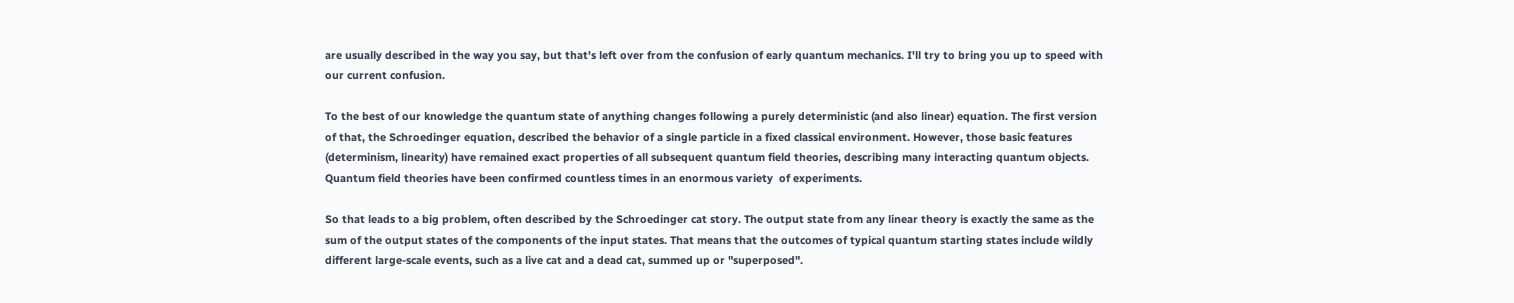are usually described in the way you say, but that's left over from the confusion of early quantum mechanics. I'll try to bring you up to speed with our current confusion.

To the best of our knowledge the quantum state of anything changes following a purely deterministic (and also linear) equation. The first version of that, the Schroedinger equation, described the behavior of a single particle in a fixed classical environment. However, those basic features (determinism, linearity) have remained exact properties of all subsequent quantum field theories, describing many interacting quantum objects. Quantum field theories have been confirmed countless times in an enormous variety  of experiments.

So that leads to a big problem, often described by the Schroedinger cat story. The output state from any linear theory is exactly the same as the sum of the output states of the components of the input states. That means that the outcomes of typical quantum starting states include wildly different large-scale events, such as a live cat and a dead cat, summed up or "superposed".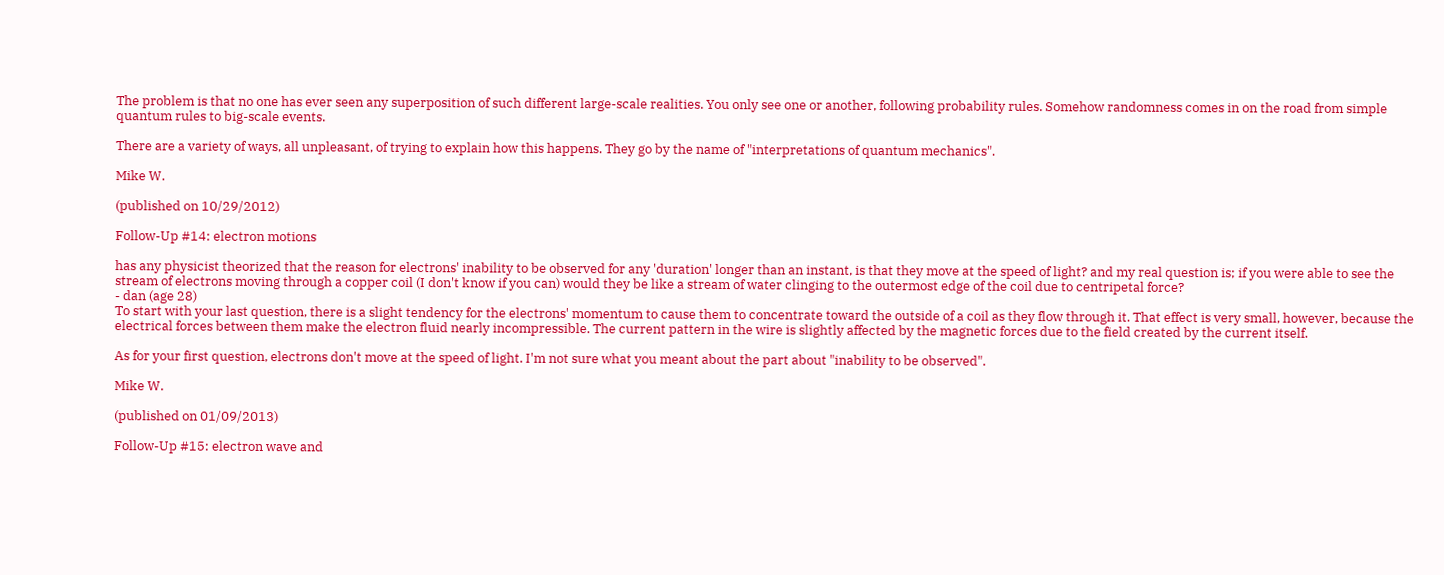The problem is that no one has ever seen any superposition of such different large-scale realities. You only see one or another, following probability rules. Somehow randomness comes in on the road from simple quantum rules to big-scale events.

There are a variety of ways, all unpleasant, of trying to explain how this happens. They go by the name of "interpretations of quantum mechanics".

Mike W.

(published on 10/29/2012)

Follow-Up #14: electron motions

has any physicist theorized that the reason for electrons' inability to be observed for any 'duration' longer than an instant, is that they move at the speed of light? and my real question is; if you were able to see the stream of electrons moving through a copper coil (I don't know if you can) would they be like a stream of water clinging to the outermost edge of the coil due to centripetal force?
- dan (age 28)
To start with your last question, there is a slight tendency for the electrons' momentum to cause them to concentrate toward the outside of a coil as they flow through it. That effect is very small, however, because the electrical forces between them make the electron fluid nearly incompressible. The current pattern in the wire is slightly affected by the magnetic forces due to the field created by the current itself.

As for your first question, electrons don't move at the speed of light. I'm not sure what you meant about the part about "inability to be observed".

Mike W.

(published on 01/09/2013)

Follow-Up #15: electron wave and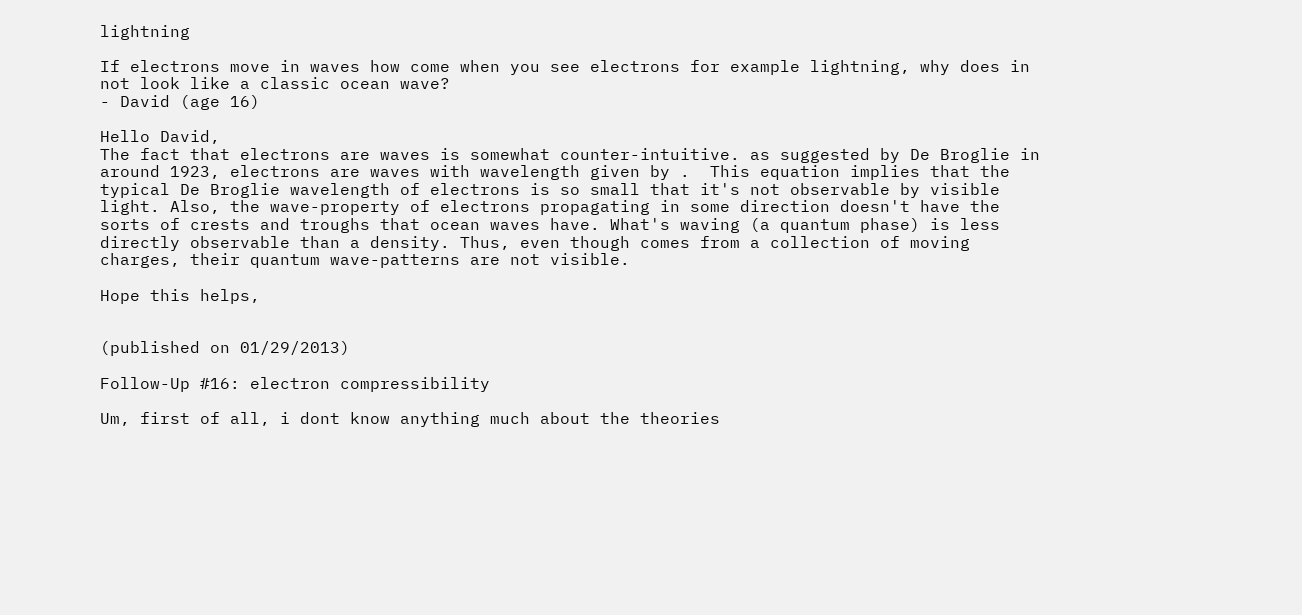lightning

If electrons move in waves how come when you see electrons for example lightning, why does in not look like a classic ocean wave?
- David (age 16)

Hello David,
The fact that electrons are waves is somewhat counter-intuitive. as suggested by De Broglie in around 1923, electrons are waves with wavelength given by .  This equation implies that the typical De Broglie wavelength of electrons is so small that it's not observable by visible light. Also, the wave-property of electrons propagating in some direction doesn't have the sorts of crests and troughs that ocean waves have. What's waving (a quantum phase) is less directly observable than a density. Thus, even though comes from a collection of moving charges, their quantum wave-patterns are not visible.

Hope this helps,


(published on 01/29/2013)

Follow-Up #16: electron compressibility

Um, first of all, i dont know anything much about the theories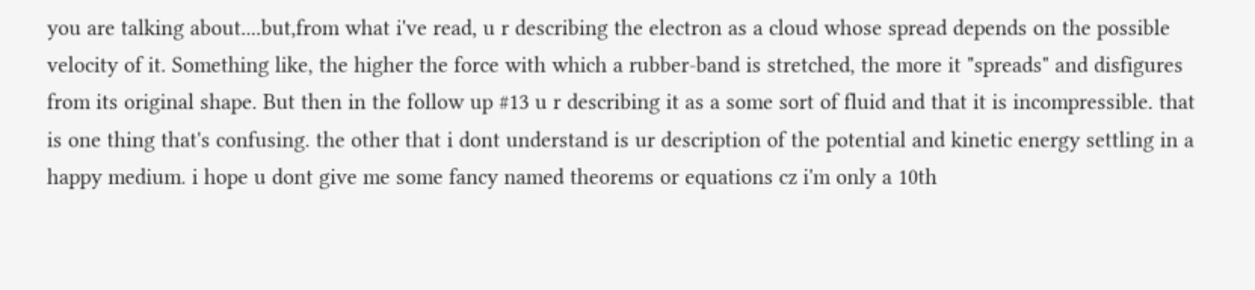you are talking about....but,from what i've read, u r describing the electron as a cloud whose spread depends on the possible velocity of it. Something like, the higher the force with which a rubber-band is stretched, the more it "spreads" and disfigures from its original shape. But then in the follow up #13 u r describing it as a some sort of fluid and that it is incompressible. that is one thing that's confusing. the other that i dont understand is ur description of the potential and kinetic energy settling in a happy medium. i hope u dont give me some fancy named theorems or equations cz i'm only a 10th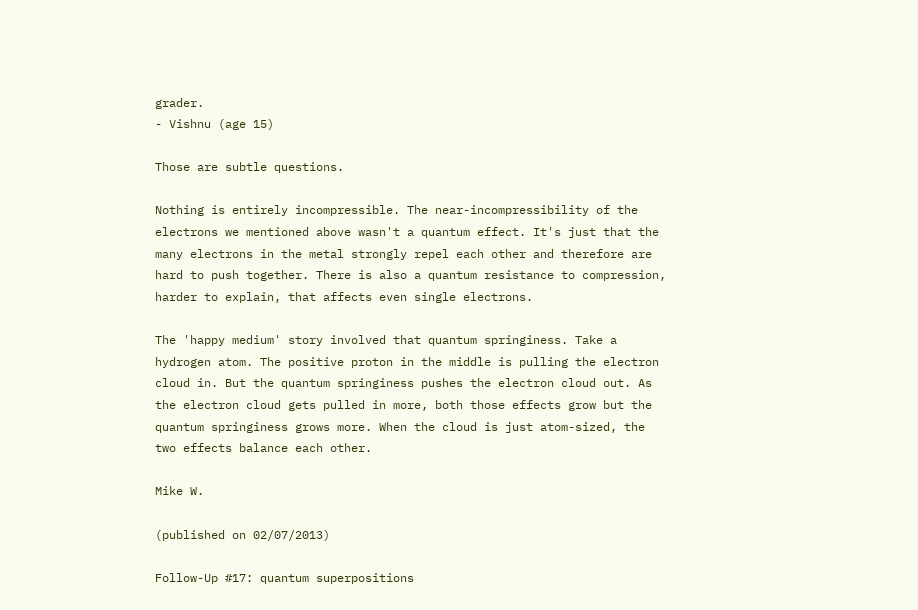grader.
- Vishnu (age 15)

Those are subtle questions.

Nothing is entirely incompressible. The near-incompressibility of the electrons we mentioned above wasn't a quantum effect. It's just that the many electrons in the metal strongly repel each other and therefore are hard to push together. There is also a quantum resistance to compression, harder to explain, that affects even single electrons.

The 'happy medium' story involved that quantum springiness. Take a hydrogen atom. The positive proton in the middle is pulling the electron cloud in. But the quantum springiness pushes the electron cloud out. As the electron cloud gets pulled in more, both those effects grow but the quantum springiness grows more. When the cloud is just atom-sized, the two effects balance each other.

Mike W.

(published on 02/07/2013)

Follow-Up #17: quantum superpositions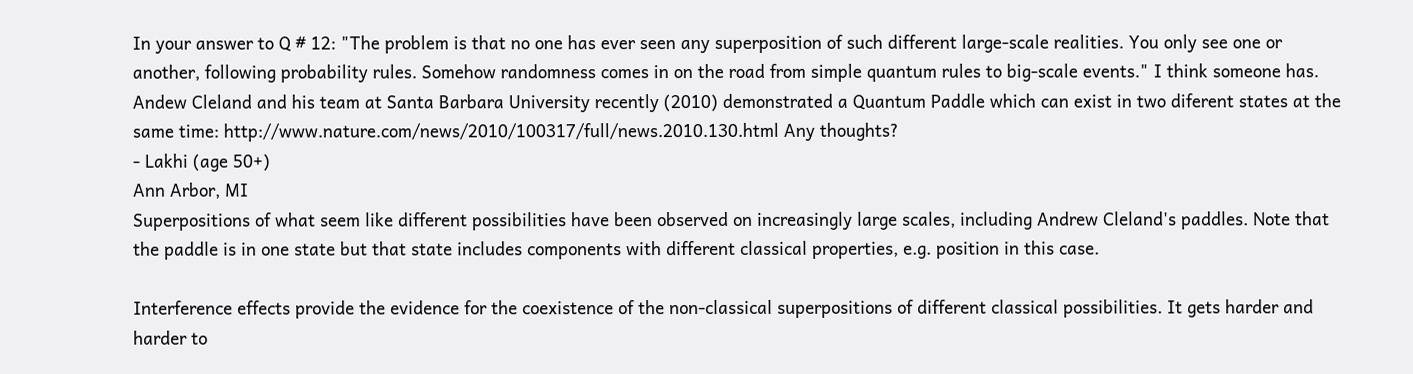In your answer to Q # 12: "The problem is that no one has ever seen any superposition of such different large-scale realities. You only see one or another, following probability rules. Somehow randomness comes in on the road from simple quantum rules to big-scale events." I think someone has. Andew Cleland and his team at Santa Barbara University recently (2010) demonstrated a Quantum Paddle which can exist in two diferent states at the same time: http://www.nature.com/news/2010/100317/full/news.2010.130.html Any thoughts?
- Lakhi (age 50+)
Ann Arbor, MI
Superpositions of what seem like different possibilities have been observed on increasingly large scales, including Andrew Cleland's paddles. Note that the paddle is in one state but that state includes components with different classical properties, e.g. position in this case.

Interference effects provide the evidence for the coexistence of the non-classical superpositions of different classical possibilities. It gets harder and harder to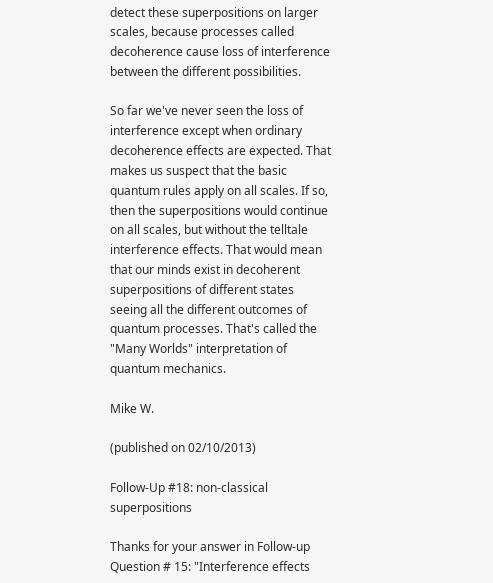detect these superpositions on larger scales, because processes called decoherence cause loss of interference between the different possibilities.

So far we've never seen the loss of interference except when ordinary decoherence effects are expected. That makes us suspect that the basic quantum rules apply on all scales. If so, then the superpositions would continue on all scales, but without the telltale interference effects. That would mean that our minds exist in decoherent superpositions of different states seeing all the different outcomes of quantum processes. That's called the "Many Worlds" interpretation of quantum mechanics.

Mike W.

(published on 02/10/2013)

Follow-Up #18: non-classical superpositions

Thanks for your answer in Follow-up Question # 15: "Interference effects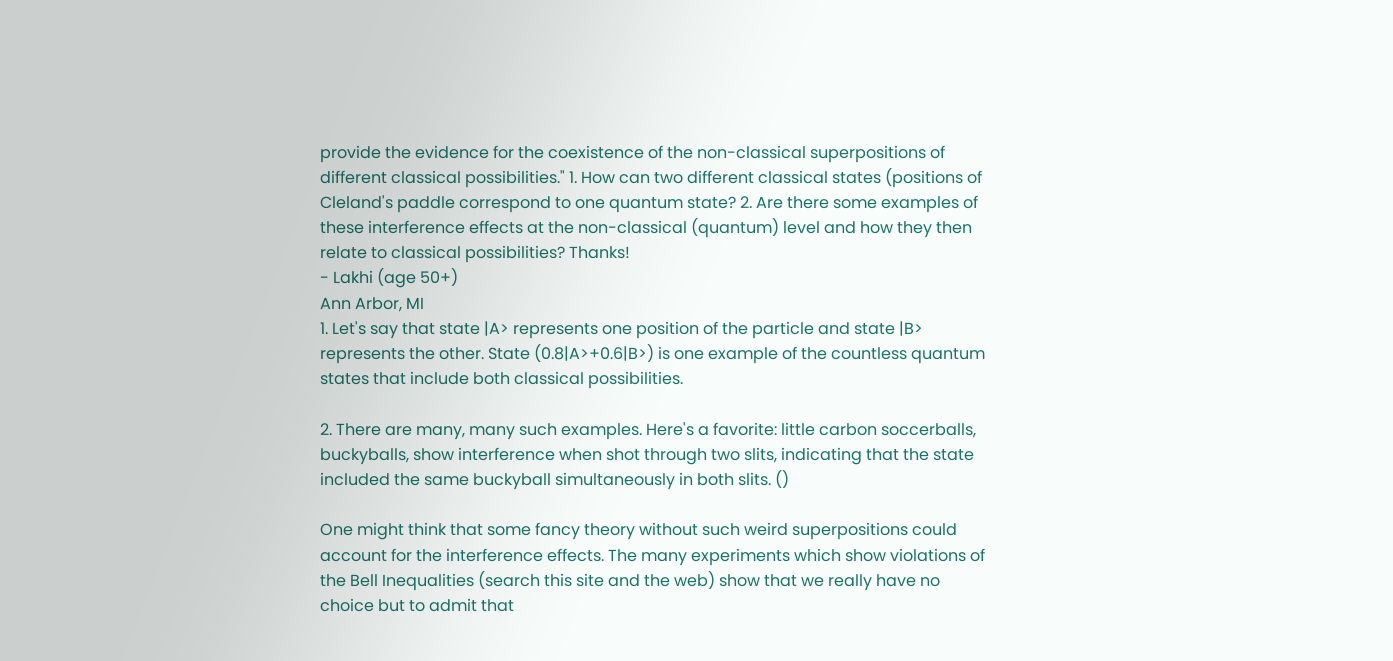provide the evidence for the coexistence of the non-classical superpositions of different classical possibilities." 1. How can two different classical states (positions of Cleland's paddle correspond to one quantum state? 2. Are there some examples of these interference effects at the non-classical (quantum) level and how they then relate to classical possibilities? Thanks!
- Lakhi (age 50+)
Ann Arbor, MI
1. Let's say that state |A> represents one position of the particle and state |B> represents the other. State (0.8|A>+0.6|B>) is one example of the countless quantum states that include both classical possibilities.

2. There are many, many such examples. Here's a favorite: little carbon soccerballs, buckyballs, show interference when shot through two slits, indicating that the state included the same buckyball simultaneously in both slits. ()

One might think that some fancy theory without such weird superpositions could account for the interference effects. The many experiments which show violations of the Bell Inequalities (search this site and the web) show that we really have no choice but to admit that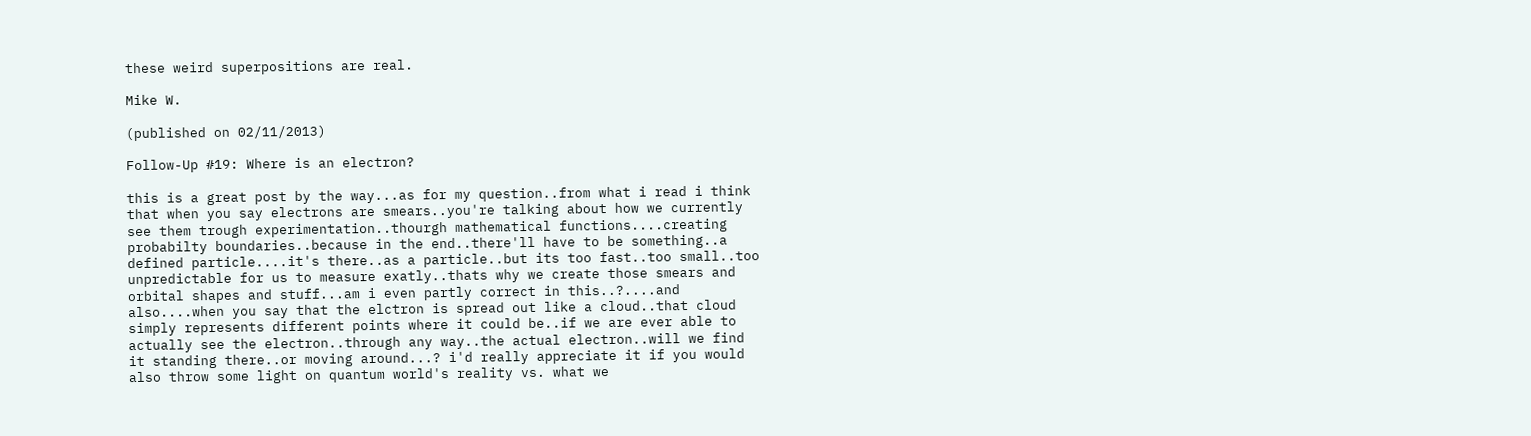these weird superpositions are real.

Mike W.

(published on 02/11/2013)

Follow-Up #19: Where is an electron?

this is a great post by the way...as for my question..from what i read i think that when you say electrons are smears..you're talking about how we currently see them trough experimentation..thourgh mathematical functions....creating probabilty boundaries..because in the end..there'll have to be something..a defined particle....it's there..as a particle..but its too fast..too small..too unpredictable for us to measure exatly..thats why we create those smears and orbital shapes and stuff...am i even partly correct in this..?....and also....when you say that the elctron is spread out like a cloud..that cloud simply represents different points where it could be..if we are ever able to actually see the electron..through any way..the actual electron..will we find it standing there..or moving around...? i'd really appreciate it if you would also throw some light on quantum world's reality vs. what we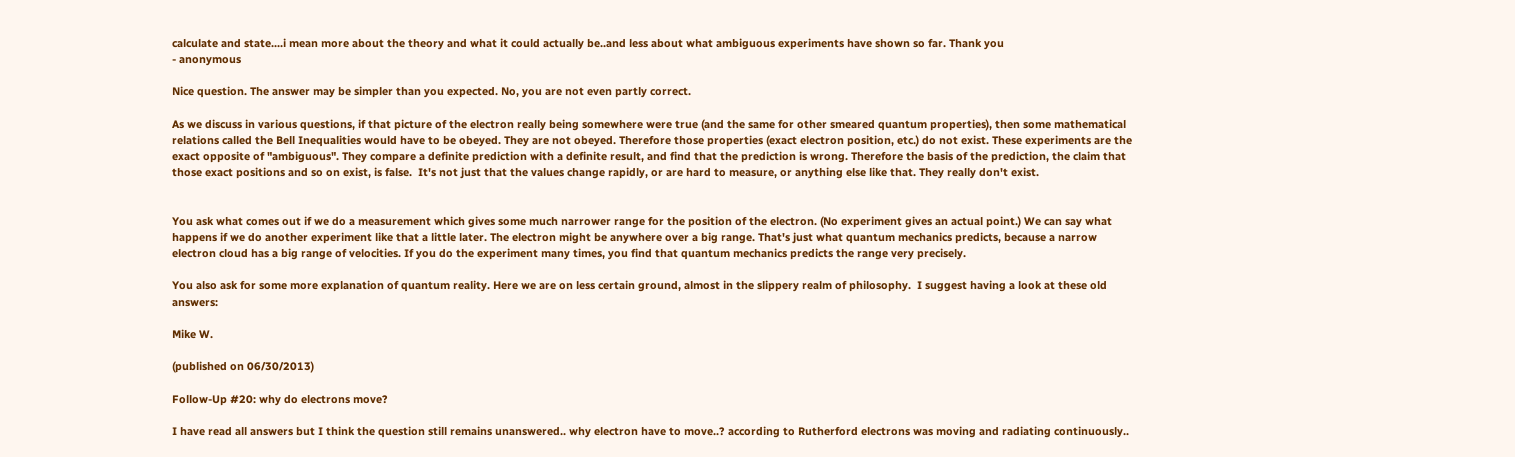calculate and state....i mean more about the theory and what it could actually be..and less about what ambiguous experiments have shown so far. Thank you
- anonymous

Nice question. The answer may be simpler than you expected. No, you are not even partly correct.

As we discuss in various questions, if that picture of the electron really being somewhere were true (and the same for other smeared quantum properties), then some mathematical relations called the Bell Inequalities would have to be obeyed. They are not obeyed. Therefore those properties (exact electron position, etc.) do not exist. These experiments are the exact opposite of "ambiguous". They compare a definite prediction with a definite result, and find that the prediction is wrong. Therefore the basis of the prediction, the claim that those exact positions and so on exist, is false.  It's not just that the values change rapidly, or are hard to measure, or anything else like that. They really don't exist.


You ask what comes out if we do a measurement which gives some much narrower range for the position of the electron. (No experiment gives an actual point.) We can say what happens if we do another experiment like that a little later. The electron might be anywhere over a big range. That's just what quantum mechanics predicts, because a narrow electron cloud has a big range of velocities. If you do the experiment many times, you find that quantum mechanics predicts the range very precisely.

You also ask for some more explanation of quantum reality. Here we are on less certain ground, almost in the slippery realm of philosophy.  I suggest having a look at these old answers:

Mike W.

(published on 06/30/2013)

Follow-Up #20: why do electrons move?

I have read all answers but I think the question still remains unanswered.. why electron have to move..? according to Rutherford electrons was moving and radiating continuously..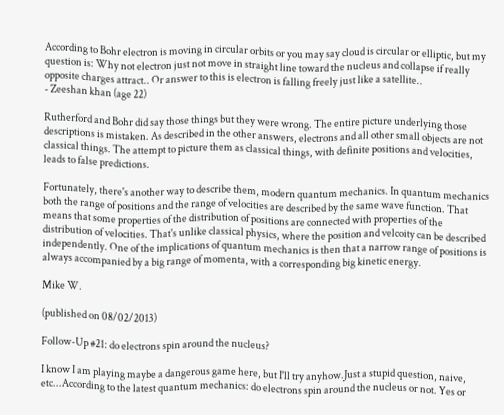According to Bohr electron is moving in circular orbits or you may say cloud is circular or elliptic, but my question is: Why not electron just not move in straight line toward the nucleus and collapse if really opposite charges attract.. Or answer to this is electron is falling freely just like a satellite..
- Zeeshan khan (age 22)

Rutherford and Bohr did say those things but they were wrong. The entire picture underlying those descriptions is mistaken. As described in the other answers, electrons and all other small objects are not classical things. The attempt to picture them as classical things, with definite positions and velocities, leads to false predictions.

Fortunately, there's another way to describe them, modern quantum mechanics. In quantum mechanics both the range of positions and the range of velocities are described by the same wave function. That means that some properties of the distribution of positions are connected with properties of the distribution of velocities. That's unlike classical physics, where the position and velcoity can be described independently. One of the implications of quantum mechanics is then that a narrow range of positions is always accompanied by a big range of momenta, with a corresponding big kinetic energy.

Mike W.

(published on 08/02/2013)

Follow-Up #21: do electrons spin around the nucleus?

I know I am playing maybe a dangerous game here, but I'll try anyhow.Just a stupid question, naive, etc...According to the latest quantum mechanics: do electrons spin around the nucleus or not. Yes or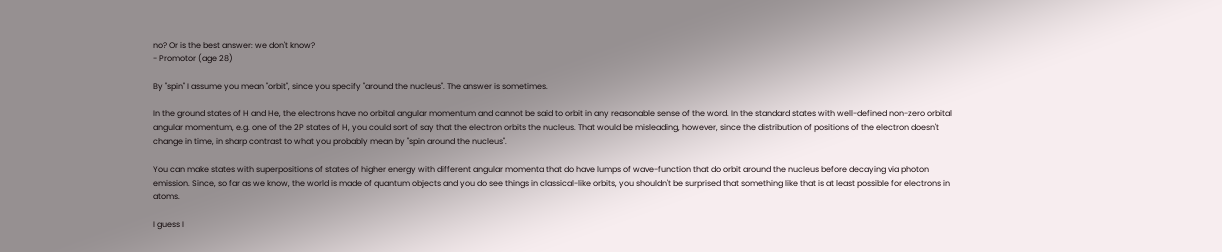no? Or is the best answer: we don't know?
- Promotor (age 28)

By "spin" I assume you mean "orbit", since you specify "around the nucleus". The answer is sometimes.

In the ground states of H and He, the electrons have no orbital angular momentum and cannot be said to orbit in any reasonable sense of the word. In the standard states with well-defined non-zero orbital angular momentum, e.g. one of the 2P states of H, you could sort of say that the electron orbits the nucleus. That would be misleading, however, since the distribution of positions of the electron doesn't change in time, in sharp contrast to what you probably mean by "spin around the nucleus".

You can make states with superpositions of states of higher energy with different angular momenta that do have lumps of wave-function that do orbit around the nucleus before decaying via photon emission. Since, so far as we know, the world is made of quantum objects and you do see things in classical-like orbits, you shouldn't be surprised that something like that is at least possible for electrons in atoms.

I guess I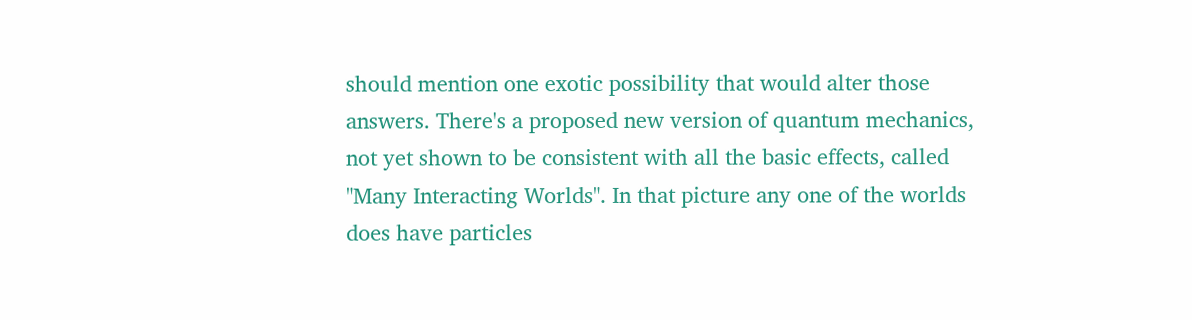should mention one exotic possibility that would alter those answers. There's a proposed new version of quantum mechanics, not yet shown to be consistent with all the basic effects, called "Many Interacting Worlds". In that picture any one of the worlds does have particles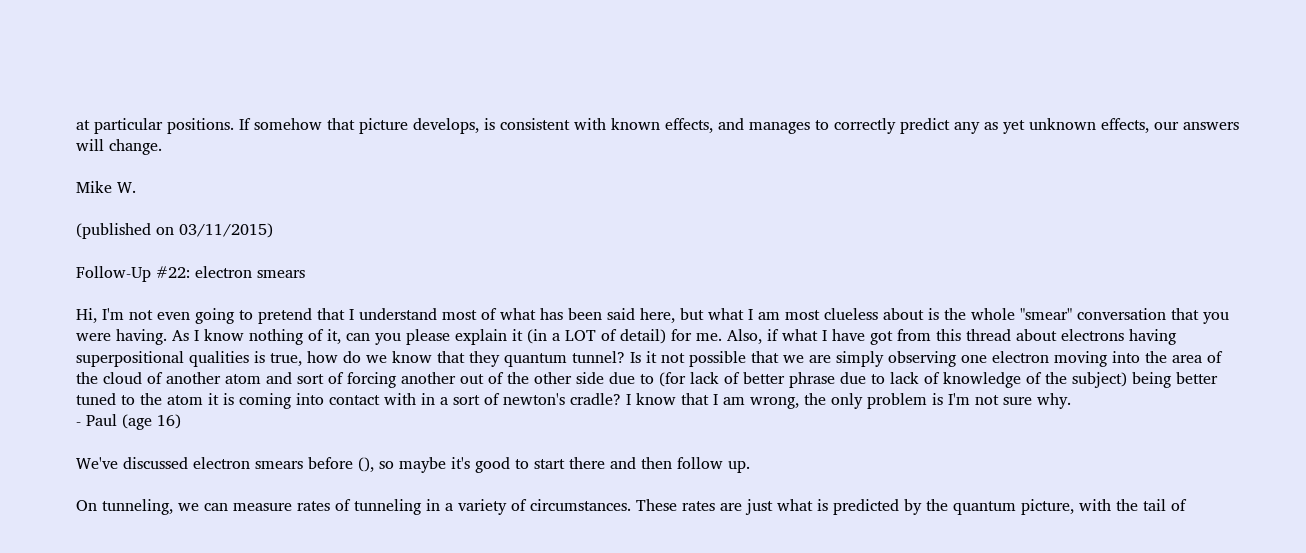at particular positions. If somehow that picture develops, is consistent with known effects, and manages to correctly predict any as yet unknown effects, our answers will change.

Mike W.

(published on 03/11/2015)

Follow-Up #22: electron smears

Hi, I'm not even going to pretend that I understand most of what has been said here, but what I am most clueless about is the whole "smear" conversation that you were having. As I know nothing of it, can you please explain it (in a LOT of detail) for me. Also, if what I have got from this thread about electrons having superpositional qualities is true, how do we know that they quantum tunnel? Is it not possible that we are simply observing one electron moving into the area of the cloud of another atom and sort of forcing another out of the other side due to (for lack of better phrase due to lack of knowledge of the subject) being better tuned to the atom it is coming into contact with in a sort of newton's cradle? I know that I am wrong, the only problem is I'm not sure why.
- Paul (age 16)

We've discussed electron smears before (), so maybe it's good to start there and then follow up.

On tunneling, we can measure rates of tunneling in a variety of circumstances. These rates are just what is predicted by the quantum picture, with the tail of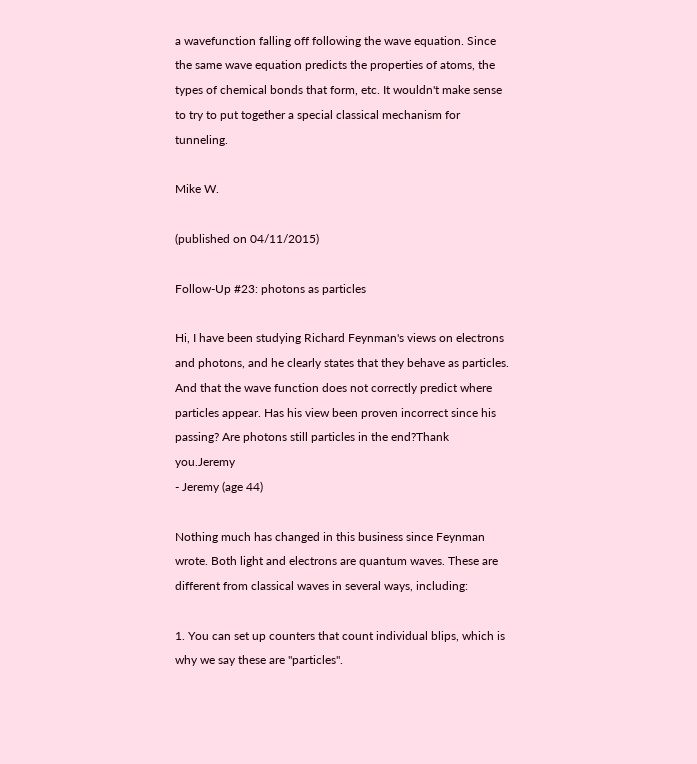a wavefunction falling off following the wave equation. Since the same wave equation predicts the properties of atoms, the types of chemical bonds that form, etc. It wouldn't make sense to try to put together a special classical mechanism for tunneling.

Mike W.

(published on 04/11/2015)

Follow-Up #23: photons as particles

Hi, I have been studying Richard Feynman's views on electrons and photons, and he clearly states that they behave as particles. And that the wave function does not correctly predict where particles appear. Has his view been proven incorrect since his passing? Are photons still particles in the end?Thank you.Jeremy
- Jeremy (age 44)

Nothing much has changed in this business since Feynman wrote. Both light and electrons are quantum waves. These are different from classical waves in several ways, including:

1. You can set up counters that count individual blips, which is why we say these are "particles".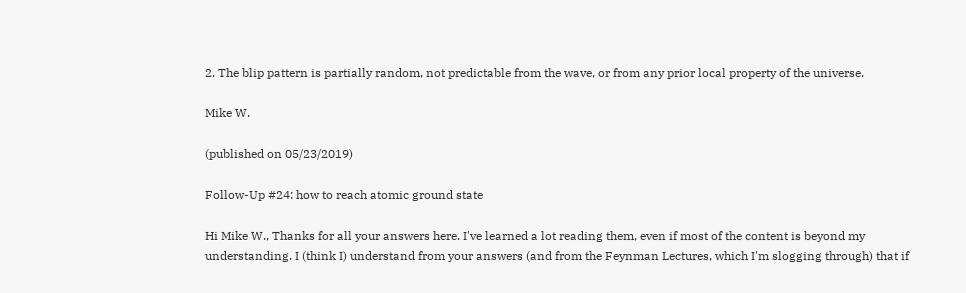2. The blip pattern is partially random, not predictable from the wave, or from any prior local property of the universe.

Mike W.

(published on 05/23/2019)

Follow-Up #24: how to reach atomic ground state

Hi Mike W., Thanks for all your answers here. I've learned a lot reading them, even if most of the content is beyond my understanding. I (think I) understand from your answers (and from the Feynman Lectures, which I'm slogging through) that if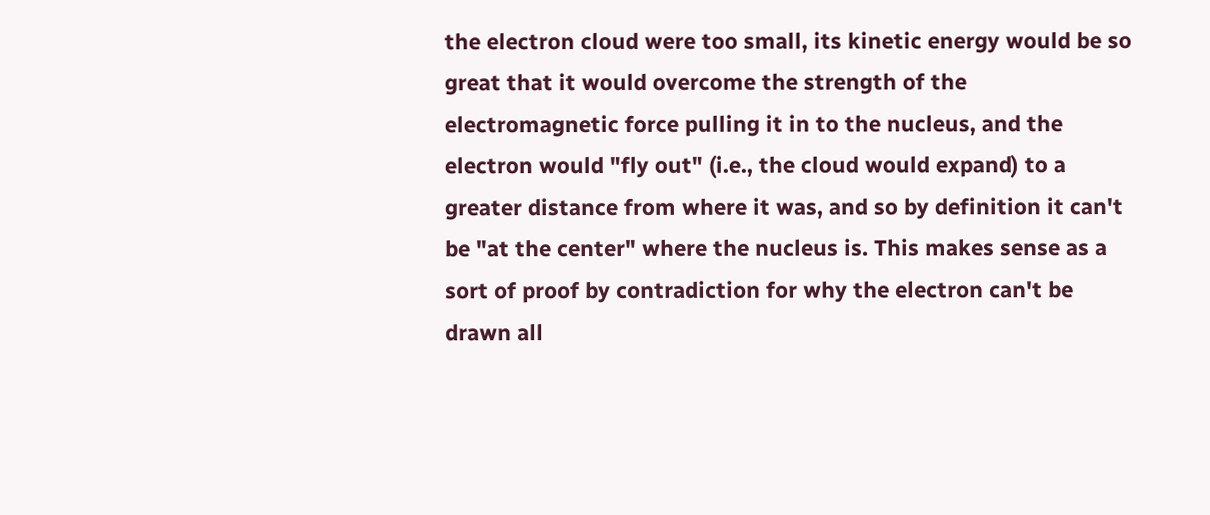the electron cloud were too small, its kinetic energy would be so great that it would overcome the strength of the electromagnetic force pulling it in to the nucleus, and the electron would "fly out" (i.e., the cloud would expand) to a greater distance from where it was, and so by definition it can't be "at the center" where the nucleus is. This makes sense as a sort of proof by contradiction for why the electron can't be drawn all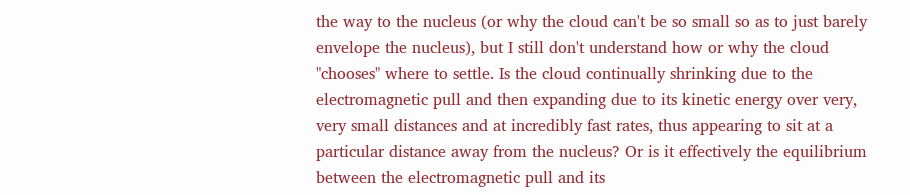the way to the nucleus (or why the cloud can't be so small so as to just barely envelope the nucleus), but I still don't understand how or why the cloud "chooses" where to settle. Is the cloud continually shrinking due to the electromagnetic pull and then expanding due to its kinetic energy over very, very small distances and at incredibly fast rates, thus appearing to sit at a particular distance away from the nucleus? Or is it effectively the equilibrium between the electromagnetic pull and its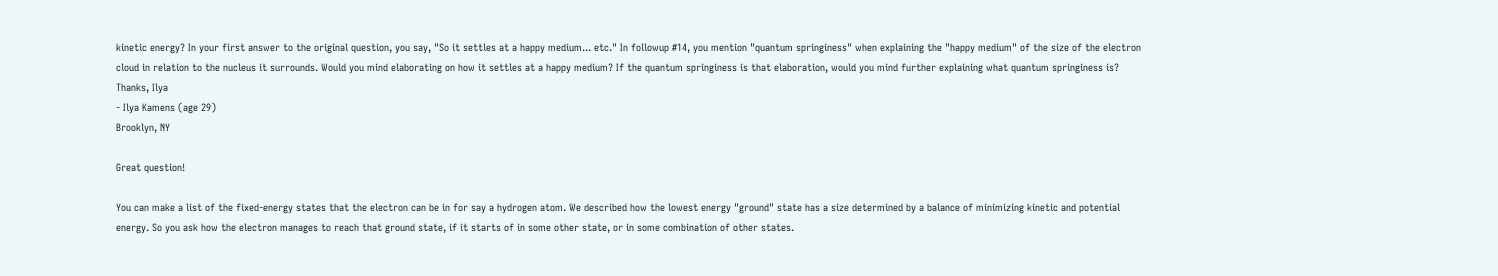kinetic energy? In your first answer to the original question, you say, "So it settles at a happy medium... etc." In followup #14, you mention "quantum springiness" when explaining the "happy medium" of the size of the electron cloud in relation to the nucleus it surrounds. Would you mind elaborating on how it settles at a happy medium? If the quantum springiness is that elaboration, would you mind further explaining what quantum springiness is? Thanks, Ilya
- Ilya Kamens (age 29)
Brooklyn, NY

Great question!

You can make a list of the fixed-energy states that the electron can be in for say a hydrogen atom. We described how the lowest energy "ground" state has a size determined by a balance of minimizing kinetic and potential energy. So you ask how the electron manages to reach that ground state, if it starts of in some other state, or in some combination of other states.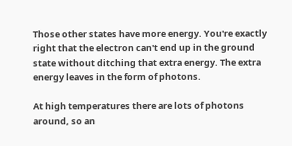Those other states have more energy. You're exactly right that the electron can't end up in the ground state without ditching that extra energy. The extra energy leaves in the form of photons.

At high temperatures there are lots of photons around, so an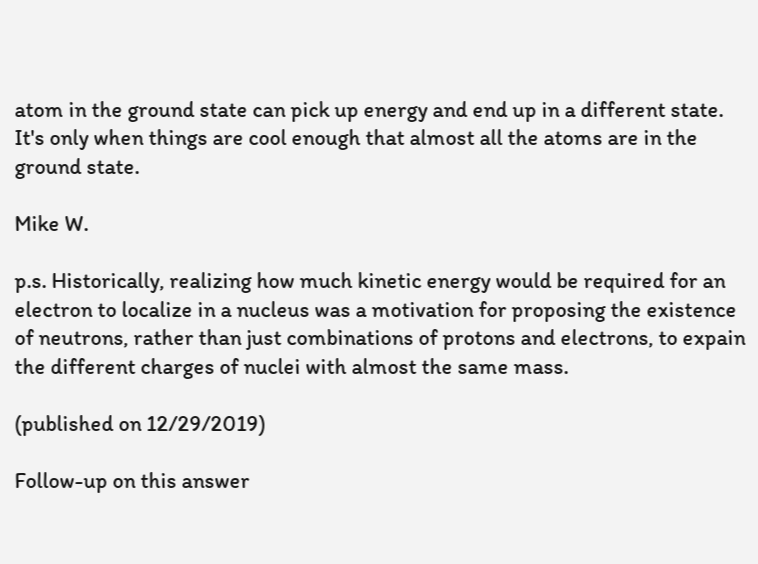atom in the ground state can pick up energy and end up in a different state. It's only when things are cool enough that almost all the atoms are in the ground state.

Mike W.

p.s. Historically, realizing how much kinetic energy would be required for an electron to localize in a nucleus was a motivation for proposing the existence of neutrons, rather than just combinations of protons and electrons, to expain the different charges of nuclei with almost the same mass.

(published on 12/29/2019)

Follow-up on this answer